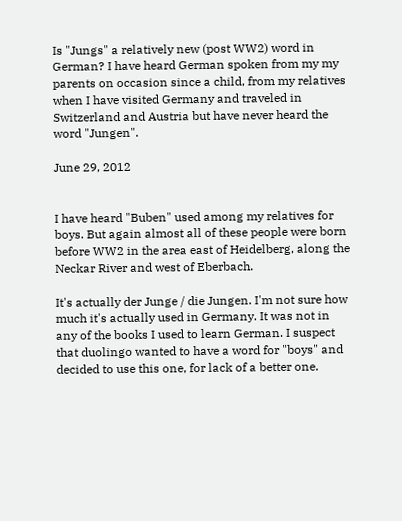Is "Jungs" a relatively new (post WW2) word in German? I have heard German spoken from my my parents on occasion since a child, from my relatives when I have visited Germany and traveled in Switzerland and Austria but have never heard the word "Jungen".

June 29, 2012


I have heard "Buben" used among my relatives for boys. But again almost all of these people were born before WW2 in the area east of Heidelberg, along the Neckar River and west of Eberbach.

It's actually der Junge / die Jungen. I'm not sure how much it's actually used in Germany. It was not in any of the books I used to learn German. I suspect that duolingo wanted to have a word for "boys" and decided to use this one, for lack of a better one.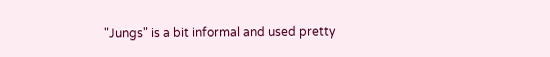"Jungs" is a bit informal and used pretty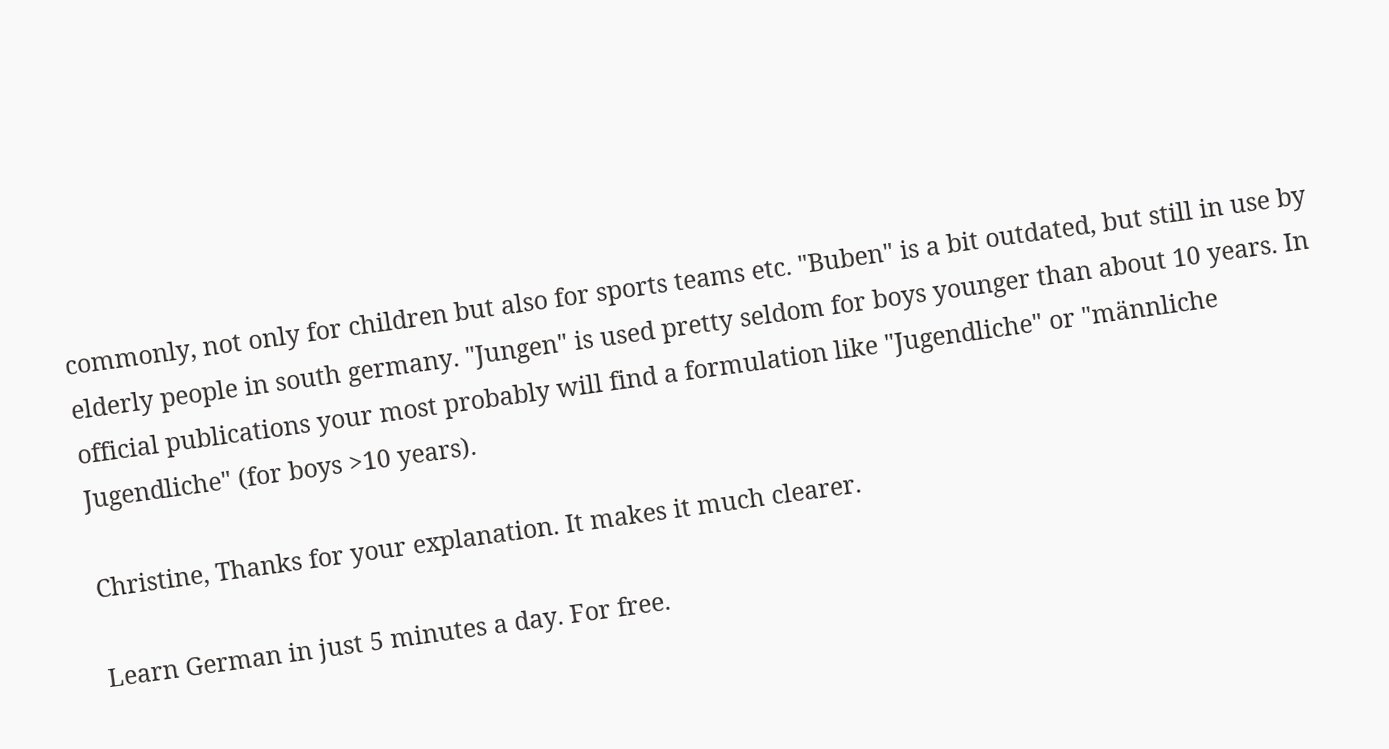commonly, not only for children but also for sports teams etc. "Buben" is a bit outdated, but still in use by elderly people in south germany. "Jungen" is used pretty seldom for boys younger than about 10 years. In official publications your most probably will find a formulation like "Jugendliche" or "männliche Jugendliche" (for boys >10 years).

Christine, Thanks for your explanation. It makes it much clearer.

Learn German in just 5 minutes a day. For free.